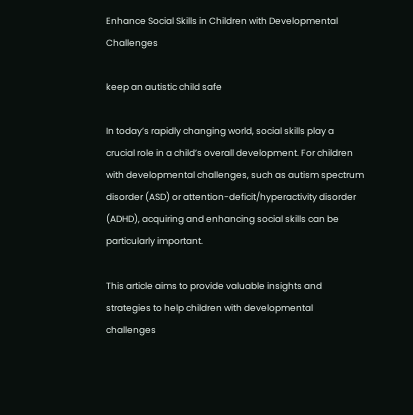Enhance Social Skills in Children with Developmental Challenges

keep an autistic child safe

In today’s rapidly changing world, social skills play a crucial role in a child’s overall development. For children with developmental challenges, such as autism spectrum disorder (ASD) or attention-deficit/hyperactivity disorder (ADHD), acquiring and enhancing social skills can be particularly important.

This article aims to provide valuable insights and strategies to help children with developmental challenges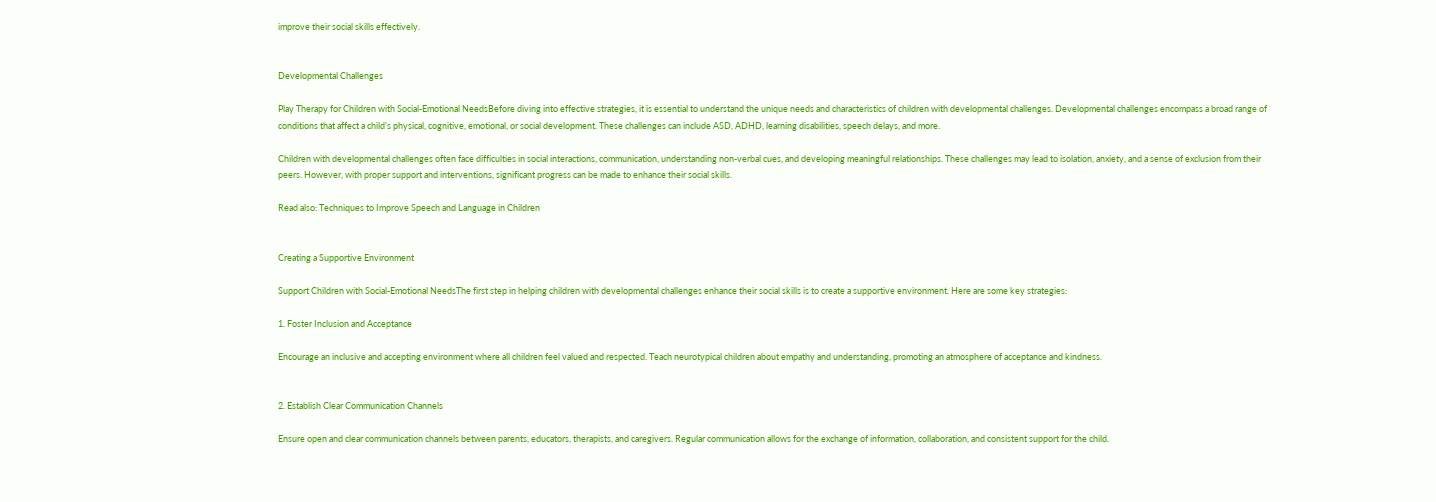improve their social skills effectively.


Developmental Challenges

Play Therapy for Children with Social-Emotional NeedsBefore diving into effective strategies, it is essential to understand the unique needs and characteristics of children with developmental challenges. Developmental challenges encompass a broad range of conditions that affect a child’s physical, cognitive, emotional, or social development. These challenges can include ASD, ADHD, learning disabilities, speech delays, and more.

Children with developmental challenges often face difficulties in social interactions, communication, understanding non-verbal cues, and developing meaningful relationships. These challenges may lead to isolation, anxiety, and a sense of exclusion from their peers. However, with proper support and interventions, significant progress can be made to enhance their social skills.

Read also: Techniques to Improve Speech and Language in Children


Creating a Supportive Environment

Support Children with Social-Emotional NeedsThe first step in helping children with developmental challenges enhance their social skills is to create a supportive environment. Here are some key strategies:

1. Foster Inclusion and Acceptance

Encourage an inclusive and accepting environment where all children feel valued and respected. Teach neurotypical children about empathy and understanding, promoting an atmosphere of acceptance and kindness.


2. Establish Clear Communication Channels

Ensure open and clear communication channels between parents, educators, therapists, and caregivers. Regular communication allows for the exchange of information, collaboration, and consistent support for the child.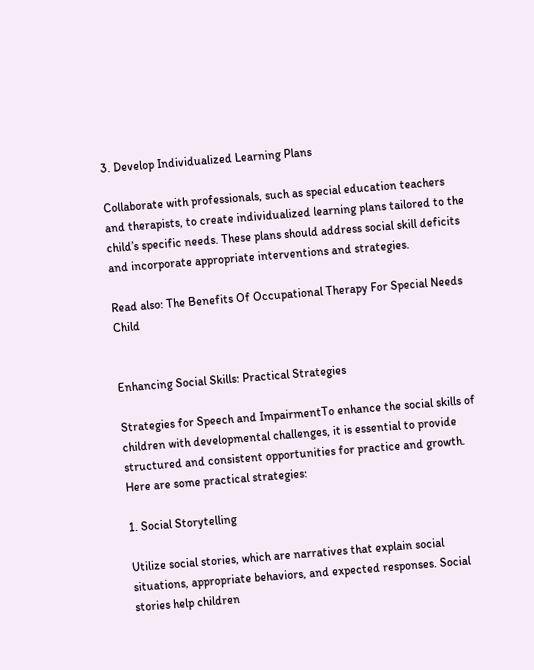3. Develop Individualized Learning Plans

Collaborate with professionals, such as special education teachers and therapists, to create individualized learning plans tailored to the child’s specific needs. These plans should address social skill deficits and incorporate appropriate interventions and strategies.

Read also: The Benefits Of Occupational Therapy For Special Needs Child


Enhancing Social Skills: Practical Strategies

Strategies for Speech and ImpairmentTo enhance the social skills of children with developmental challenges, it is essential to provide structured and consistent opportunities for practice and growth. Here are some practical strategies:

1. Social Storytelling

Utilize social stories, which are narratives that explain social situations, appropriate behaviors, and expected responses. Social stories help children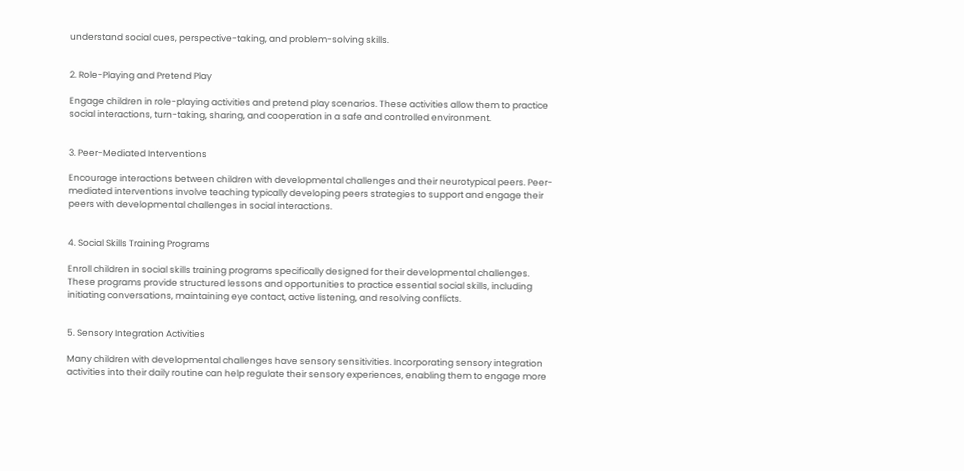understand social cues, perspective-taking, and problem-solving skills.


2. Role-Playing and Pretend Play

Engage children in role-playing activities and pretend play scenarios. These activities allow them to practice social interactions, turn-taking, sharing, and cooperation in a safe and controlled environment.


3. Peer-Mediated Interventions

Encourage interactions between children with developmental challenges and their neurotypical peers. Peer-mediated interventions involve teaching typically developing peers strategies to support and engage their peers with developmental challenges in social interactions.


4. Social Skills Training Programs

Enroll children in social skills training programs specifically designed for their developmental challenges. These programs provide structured lessons and opportunities to practice essential social skills, including initiating conversations, maintaining eye contact, active listening, and resolving conflicts.


5. Sensory Integration Activities

Many children with developmental challenges have sensory sensitivities. Incorporating sensory integration activities into their daily routine can help regulate their sensory experiences, enabling them to engage more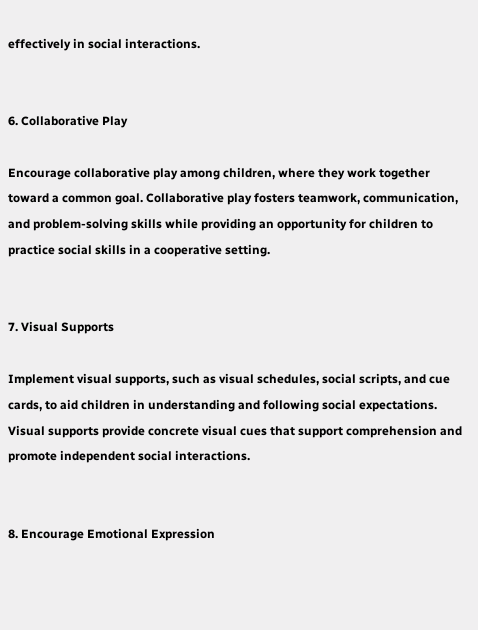effectively in social interactions.


6. Collaborative Play

Encourage collaborative play among children, where they work together toward a common goal. Collaborative play fosters teamwork, communication, and problem-solving skills while providing an opportunity for children to practice social skills in a cooperative setting.


7. Visual Supports

Implement visual supports, such as visual schedules, social scripts, and cue cards, to aid children in understanding and following social expectations. Visual supports provide concrete visual cues that support comprehension and promote independent social interactions.


8. Encourage Emotional Expression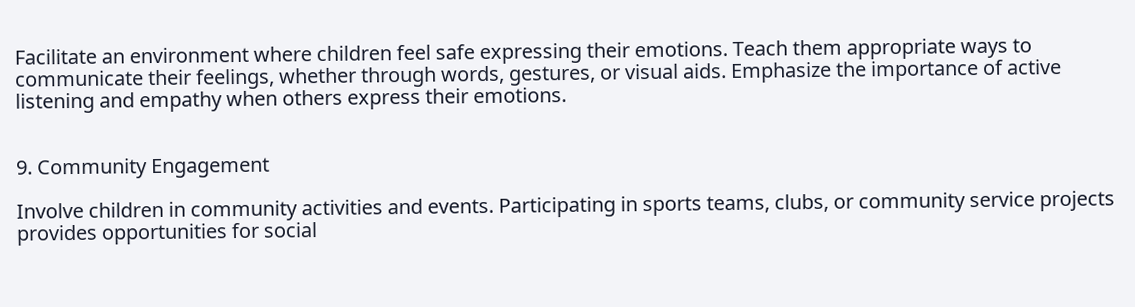Facilitate an environment where children feel safe expressing their emotions. Teach them appropriate ways to communicate their feelings, whether through words, gestures, or visual aids. Emphasize the importance of active listening and empathy when others express their emotions.


9. Community Engagement

Involve children in community activities and events. Participating in sports teams, clubs, or community service projects provides opportunities for social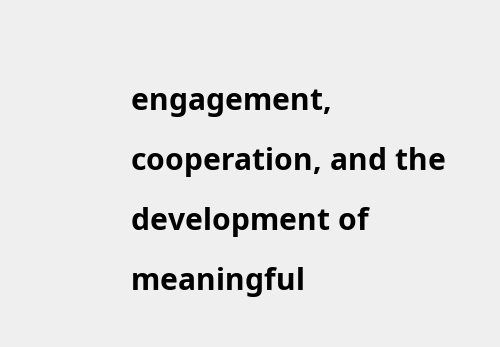engagement, cooperation, and the development of meaningful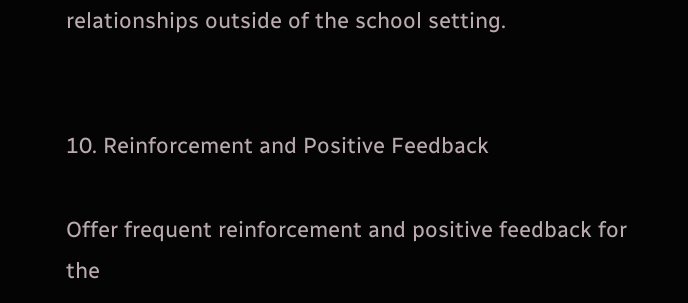relationships outside of the school setting.


10. Reinforcement and Positive Feedback

Offer frequent reinforcement and positive feedback for the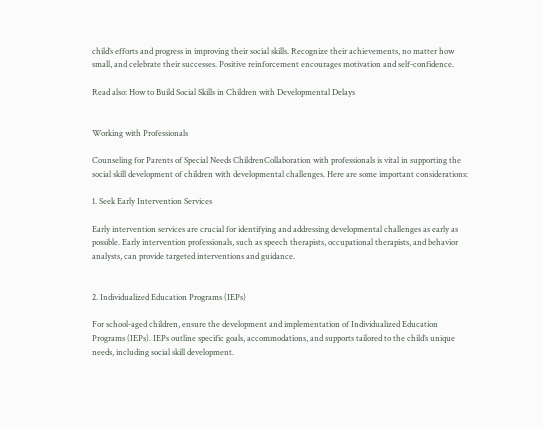child’s efforts and progress in improving their social skills. Recognize their achievements, no matter how small, and celebrate their successes. Positive reinforcement encourages motivation and self-confidence.

Read also: How to Build Social Skills in Children with Developmental Delays


Working with Professionals

Counseling for Parents of Special Needs ChildrenCollaboration with professionals is vital in supporting the social skill development of children with developmental challenges. Here are some important considerations:

1. Seek Early Intervention Services

Early intervention services are crucial for identifying and addressing developmental challenges as early as possible. Early intervention professionals, such as speech therapists, occupational therapists, and behavior analysts, can provide targeted interventions and guidance.


2. Individualized Education Programs (IEPs)

For school-aged children, ensure the development and implementation of Individualized Education Programs (IEPs). IEPs outline specific goals, accommodations, and supports tailored to the child’s unique needs, including social skill development.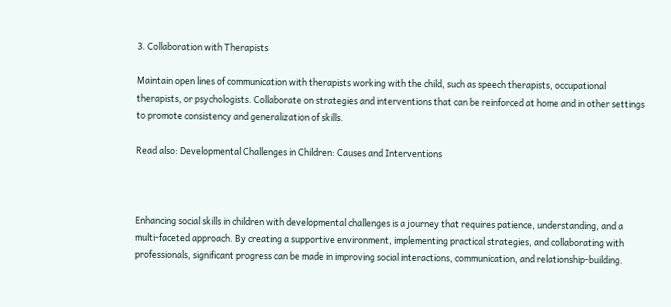3. Collaboration with Therapists

Maintain open lines of communication with therapists working with the child, such as speech therapists, occupational therapists, or psychologists. Collaborate on strategies and interventions that can be reinforced at home and in other settings to promote consistency and generalization of skills.

Read also: Developmental Challenges in Children: Causes and Interventions



Enhancing social skills in children with developmental challenges is a journey that requires patience, understanding, and a multi-faceted approach. By creating a supportive environment, implementing practical strategies, and collaborating with professionals, significant progress can be made in improving social interactions, communication, and relationship-building.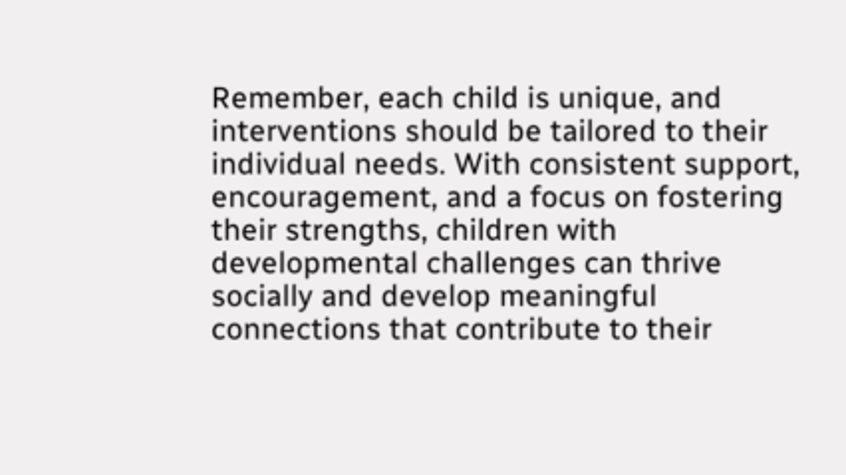Remember, each child is unique, and interventions should be tailored to their individual needs. With consistent support, encouragement, and a focus on fostering their strengths, children with developmental challenges can thrive socially and develop meaningful connections that contribute to their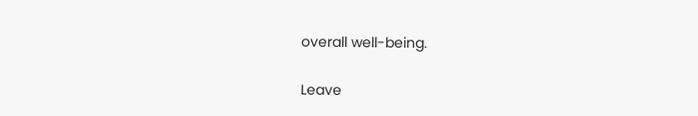overall well-being.

Leave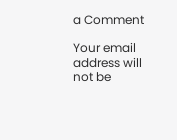a Comment

Your email address will not be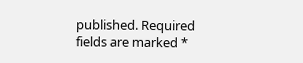published. Required fields are marked *